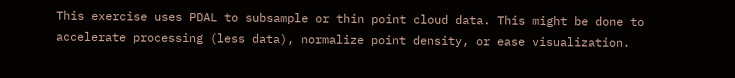This exercise uses PDAL to subsample or thin point cloud data. This might be done to accelerate processing (less data), normalize point density, or ease visualization.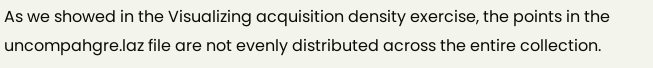As we showed in the Visualizing acquisition density exercise, the points in the uncompahgre.laz file are not evenly distributed across the entire collection.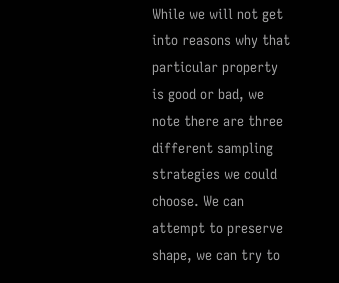While we will not get into reasons why that particular property is good or bad, we note there are three different sampling strategies we could choose. We can attempt to preserve shape, we can try to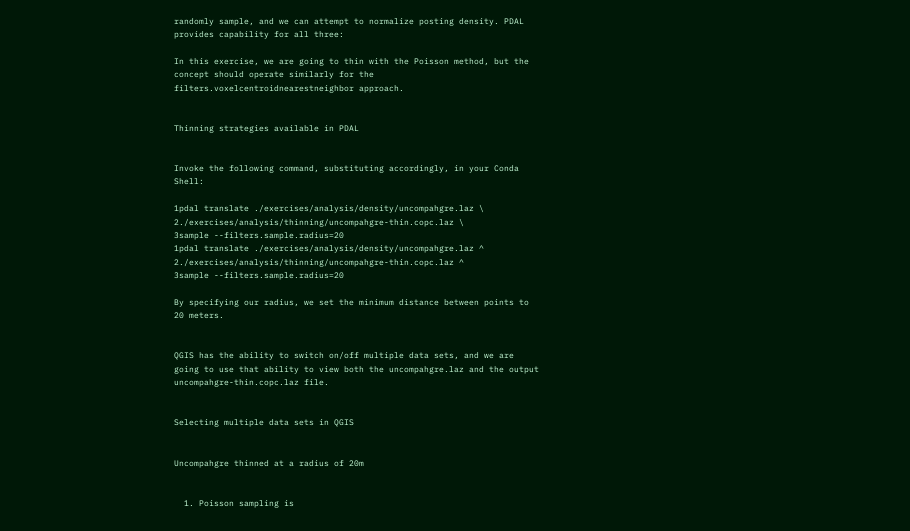randomly sample, and we can attempt to normalize posting density. PDAL provides capability for all three:

In this exercise, we are going to thin with the Poisson method, but the concept should operate similarly for the filters.voxelcentroidnearestneighbor approach.


Thinning strategies available in PDAL


Invoke the following command, substituting accordingly, in your Conda Shell:

1pdal translate ./exercises/analysis/density/uncompahgre.laz \
2./exercises/analysis/thinning/uncompahgre-thin.copc.laz \
3sample --filters.sample.radius=20
1pdal translate ./exercises/analysis/density/uncompahgre.laz ^
2./exercises/analysis/thinning/uncompahgre-thin.copc.laz ^
3sample --filters.sample.radius=20

By specifying our radius, we set the minimum distance between points to 20 meters.


QGIS has the ability to switch on/off multiple data sets, and we are going to use that ability to view both the uncompahgre.laz and the output uncompahgre-thin.copc.laz file.


Selecting multiple data sets in QGIS


Uncompahgre thinned at a radius of 20m


  1. Poisson sampling is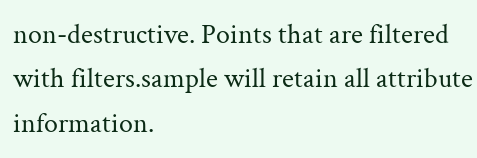non-destructive. Points that are filtered with filters.sample will retain all attribute information.